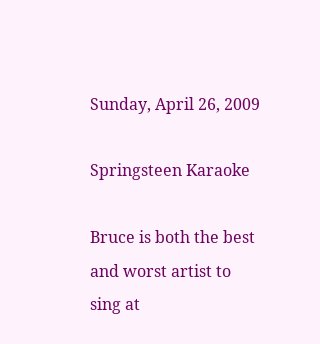Sunday, April 26, 2009

Springsteen Karaoke

Bruce is both the best and worst artist to sing at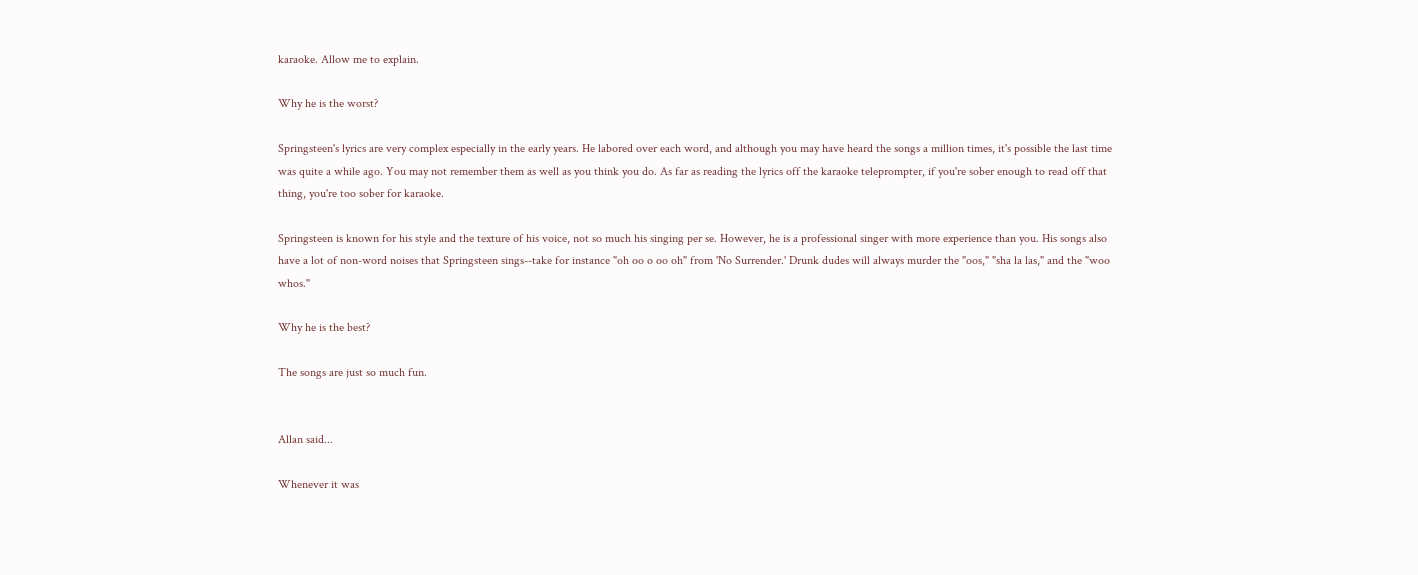karaoke. Allow me to explain.

Why he is the worst?

Springsteen's lyrics are very complex especially in the early years. He labored over each word, and although you may have heard the songs a million times, it's possible the last time was quite a while ago. You may not remember them as well as you think you do. As far as reading the lyrics off the karaoke teleprompter, if you're sober enough to read off that thing, you're too sober for karaoke.

Springsteen is known for his style and the texture of his voice, not so much his singing per se. However, he is a professional singer with more experience than you. His songs also have a lot of non-word noises that Springsteen sings--take for instance "oh oo o oo oh" from 'No Surrender.' Drunk dudes will always murder the "oos," "sha la las," and the "woo whos."

Why he is the best?

The songs are just so much fun.


Allan said...

Whenever it was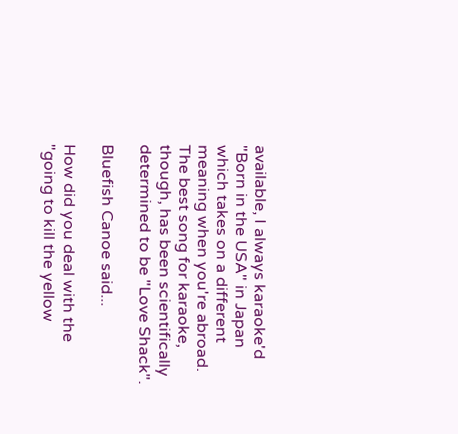available, I always karaoke'd "Born in the USA" in Japan which takes on a different meaning when you're abroad. The best song for karaoke, though, has been scientifically determined to be "Love Shack".

Bluefish Canoe said...

How did you deal with the "going to kill the yellow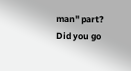man" part? Did you go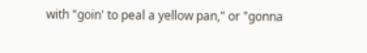with "goin' to peal a yellow pan," or "gonna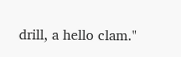drill, a hello clam."